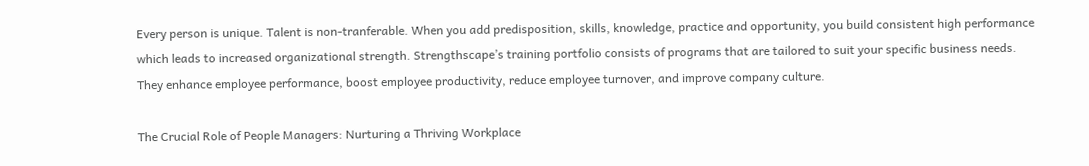Every person is unique. Talent is non-tranferable. When you add predisposition, skills, knowledge, practice and opportunity, you build consistent high performance which leads to increased organizational strength. Strengthscape’s training portfolio consists of programs that are tailored to suit your specific business needs.  They enhance employee performance, boost employee productivity, reduce employee turnover, and improve company culture.

The Crucial Role of People Managers: Nurturing a Thriving Workplace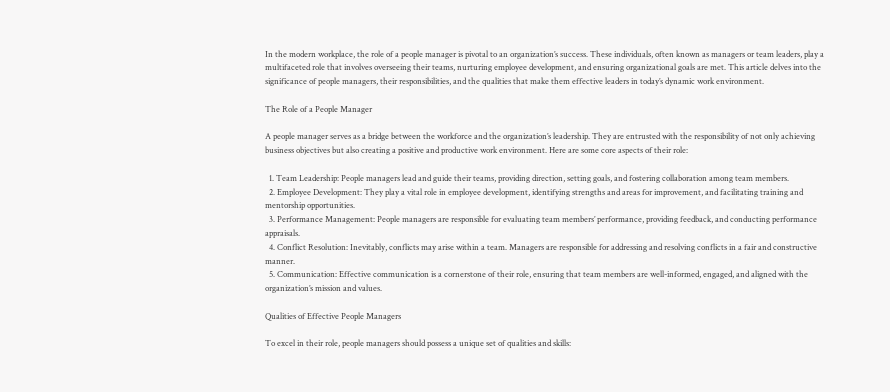In the modern workplace, the role of a people manager is pivotal to an organization’s success. These individuals, often known as managers or team leaders, play a multifaceted role that involves overseeing their teams, nurturing employee development, and ensuring organizational goals are met. This article delves into the significance of people managers, their responsibilities, and the qualities that make them effective leaders in today’s dynamic work environment.

The Role of a People Manager

A people manager serves as a bridge between the workforce and the organization’s leadership. They are entrusted with the responsibility of not only achieving business objectives but also creating a positive and productive work environment. Here are some core aspects of their role:

  1. Team Leadership: People managers lead and guide their teams, providing direction, setting goals, and fostering collaboration among team members.
  2. Employee Development: They play a vital role in employee development, identifying strengths and areas for improvement, and facilitating training and mentorship opportunities.
  3. Performance Management: People managers are responsible for evaluating team members’ performance, providing feedback, and conducting performance appraisals.
  4. Conflict Resolution: Inevitably, conflicts may arise within a team. Managers are responsible for addressing and resolving conflicts in a fair and constructive manner.
  5. Communication: Effective communication is a cornerstone of their role, ensuring that team members are well-informed, engaged, and aligned with the organization’s mission and values.

Qualities of Effective People Managers

To excel in their role, people managers should possess a unique set of qualities and skills: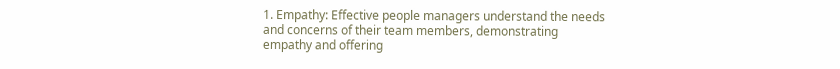1. Empathy: Effective people managers understand the needs and concerns of their team members, demonstrating empathy and offering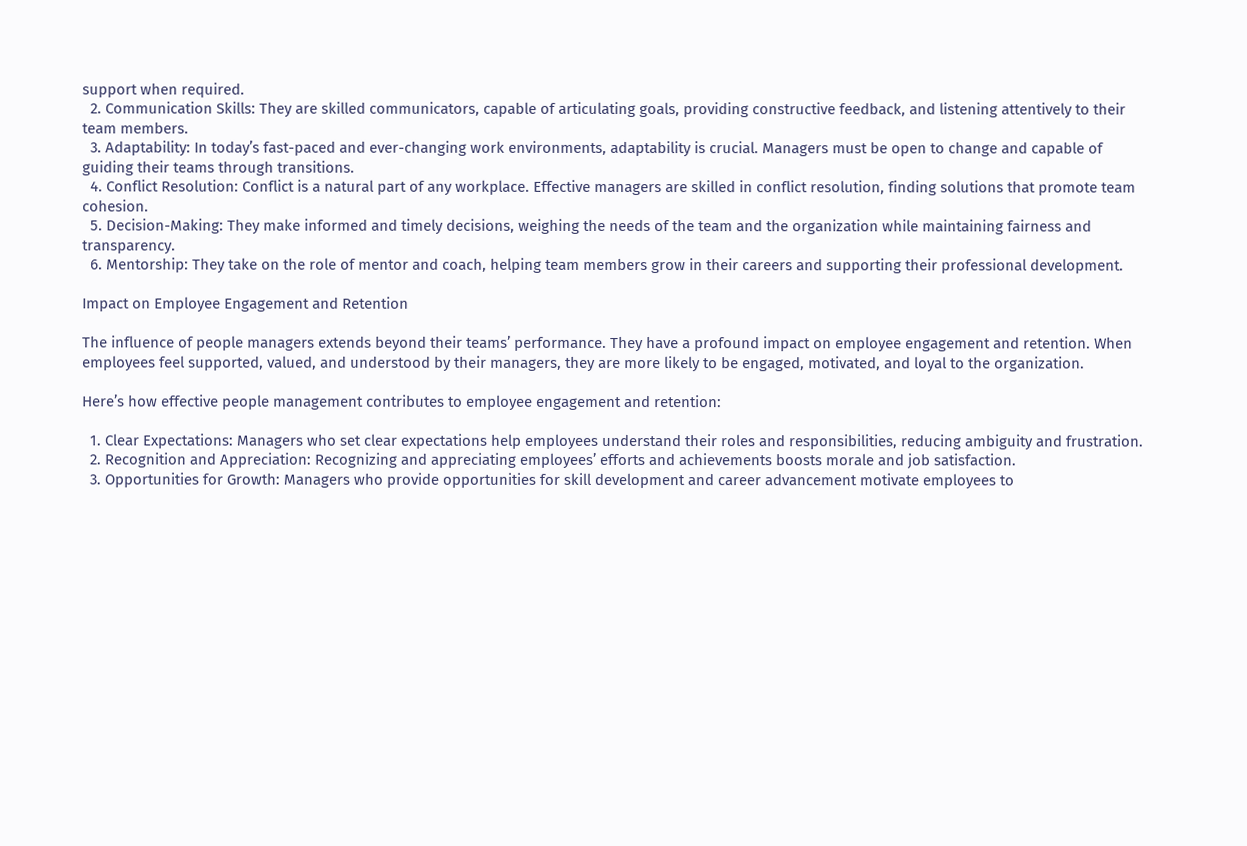support when required.
  2. Communication Skills: They are skilled communicators, capable of articulating goals, providing constructive feedback, and listening attentively to their team members.
  3. Adaptability: In today’s fast-paced and ever-changing work environments, adaptability is crucial. Managers must be open to change and capable of guiding their teams through transitions.
  4. Conflict Resolution: Conflict is a natural part of any workplace. Effective managers are skilled in conflict resolution, finding solutions that promote team cohesion.
  5. Decision-Making: They make informed and timely decisions, weighing the needs of the team and the organization while maintaining fairness and transparency.
  6. Mentorship: They take on the role of mentor and coach, helping team members grow in their careers and supporting their professional development.

Impact on Employee Engagement and Retention

The influence of people managers extends beyond their teams’ performance. They have a profound impact on employee engagement and retention. When employees feel supported, valued, and understood by their managers, they are more likely to be engaged, motivated, and loyal to the organization.

Here’s how effective people management contributes to employee engagement and retention:

  1. Clear Expectations: Managers who set clear expectations help employees understand their roles and responsibilities, reducing ambiguity and frustration.
  2. Recognition and Appreciation: Recognizing and appreciating employees’ efforts and achievements boosts morale and job satisfaction.
  3. Opportunities for Growth: Managers who provide opportunities for skill development and career advancement motivate employees to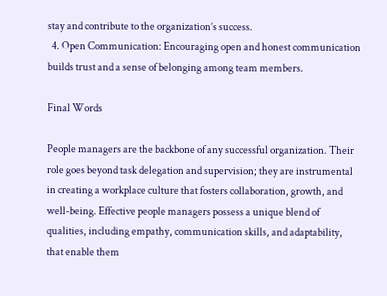stay and contribute to the organization’s success.
  4. Open Communication: Encouraging open and honest communication builds trust and a sense of belonging among team members.

Final Words

People managers are the backbone of any successful organization. Their role goes beyond task delegation and supervision; they are instrumental in creating a workplace culture that fosters collaboration, growth, and well-being. Effective people managers possess a unique blend of qualities, including empathy, communication skills, and adaptability, that enable them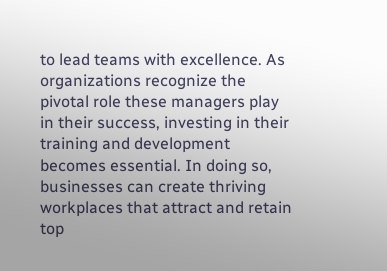to lead teams with excellence. As organizations recognize the pivotal role these managers play in their success, investing in their training and development becomes essential. In doing so, businesses can create thriving workplaces that attract and retain top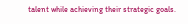talent while achieving their strategic goals.